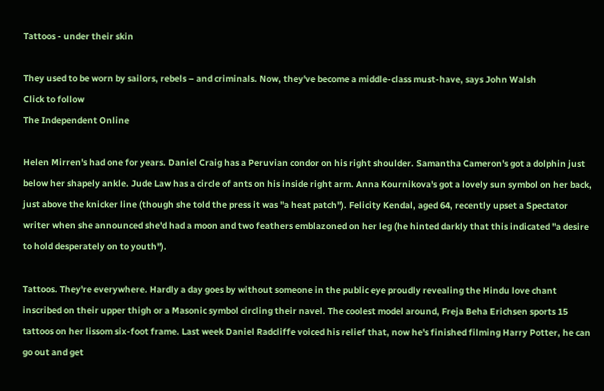Tattoos - under their skin

They used to be worn by sailors, rebels – and criminals. Now, they've become a middle-class must-have, says John Walsh
Click to follow
The Independent Online

Helen Mirren's had one for years. Daniel Craig has a Peruvian condor on his right shoulder. Samantha Cameron's got a dolphin just below her shapely ankle. Jude Law has a circle of ants on his inside right arm. Anna Kournikova's got a lovely sun symbol on her back, just above the knicker line (though she told the press it was "a heat patch"). Felicity Kendal, aged 64, recently upset a Spectator writer when she announced she'd had a moon and two feathers emblazoned on her leg (he hinted darkly that this indicated "a desire to hold desperately on to youth").

Tattoos. They're everywhere. Hardly a day goes by without someone in the public eye proudly revealing the Hindu love chant inscribed on their upper thigh or a Masonic symbol circling their navel. The coolest model around, Freja Beha Erichsen sports 15 tattoos on her lissom six-foot frame. Last week Daniel Radcliffe voiced his relief that, now he's finished filming Harry Potter, he can go out and get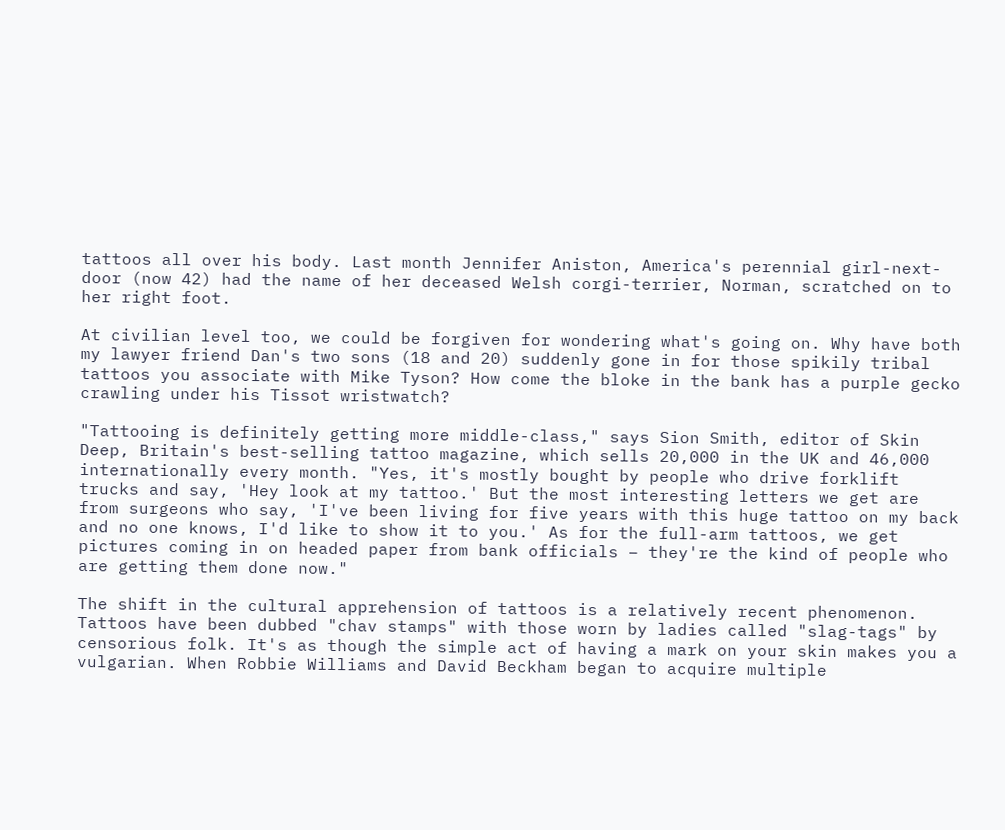tattoos all over his body. Last month Jennifer Aniston, America's perennial girl-next-door (now 42) had the name of her deceased Welsh corgi-terrier, Norman, scratched on to her right foot.

At civilian level too, we could be forgiven for wondering what's going on. Why have both my lawyer friend Dan's two sons (18 and 20) suddenly gone in for those spikily tribal tattoos you associate with Mike Tyson? How come the bloke in the bank has a purple gecko crawling under his Tissot wristwatch?

"Tattooing is definitely getting more middle-class," says Sion Smith, editor of Skin Deep, Britain's best-selling tattoo magazine, which sells 20,000 in the UK and 46,000 internationally every month. "Yes, it's mostly bought by people who drive forklift trucks and say, 'Hey look at my tattoo.' But the most interesting letters we get are from surgeons who say, 'I've been living for five years with this huge tattoo on my back and no one knows, I'd like to show it to you.' As for the full-arm tattoos, we get pictures coming in on headed paper from bank officials – they're the kind of people who are getting them done now."

The shift in the cultural apprehension of tattoos is a relatively recent phenomenon. Tattoos have been dubbed "chav stamps" with those worn by ladies called "slag-tags" by censorious folk. It's as though the simple act of having a mark on your skin makes you a vulgarian. When Robbie Williams and David Beckham began to acquire multiple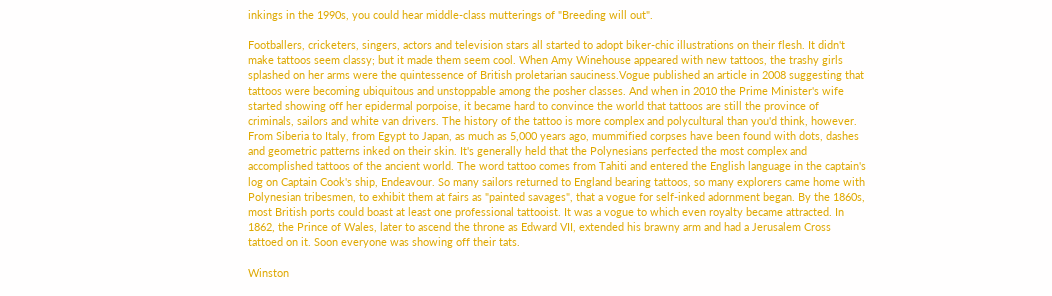inkings in the 1990s, you could hear middle-class mutterings of "Breeding will out".

Footballers, cricketers, singers, actors and television stars all started to adopt biker-chic illustrations on their flesh. It didn't make tattoos seem classy; but it made them seem cool. When Amy Winehouse appeared with new tattoos, the trashy girls splashed on her arms were the quintessence of British proletarian sauciness.Vogue published an article in 2008 suggesting that tattoos were becoming ubiquitous and unstoppable among the posher classes. And when in 2010 the Prime Minister's wife started showing off her epidermal porpoise, it became hard to convince the world that tattoos are still the province of criminals, sailors and white van drivers. The history of the tattoo is more complex and polycultural than you'd think, however. From Siberia to Italy, from Egypt to Japan, as much as 5,000 years ago, mummified corpses have been found with dots, dashes and geometric patterns inked on their skin. It's generally held that the Polynesians perfected the most complex and accomplished tattoos of the ancient world. The word tattoo comes from Tahiti and entered the English language in the captain's log on Captain Cook's ship, Endeavour. So many sailors returned to England bearing tattoos, so many explorers came home with Polynesian tribesmen, to exhibit them at fairs as "painted savages", that a vogue for self-inked adornment began. By the 1860s, most British ports could boast at least one professional tattooist. It was a vogue to which even royalty became attracted. In 1862, the Prince of Wales, later to ascend the throne as Edward VII, extended his brawny arm and had a Jerusalem Cross tattoed on it. Soon everyone was showing off their tats.

Winston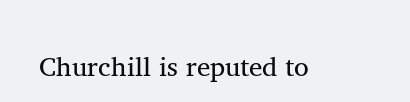Churchill is reputed to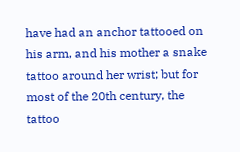have had an anchor tattooed on his arm, and his mother a snake tattoo around her wrist; but for most of the 20th century, the tattoo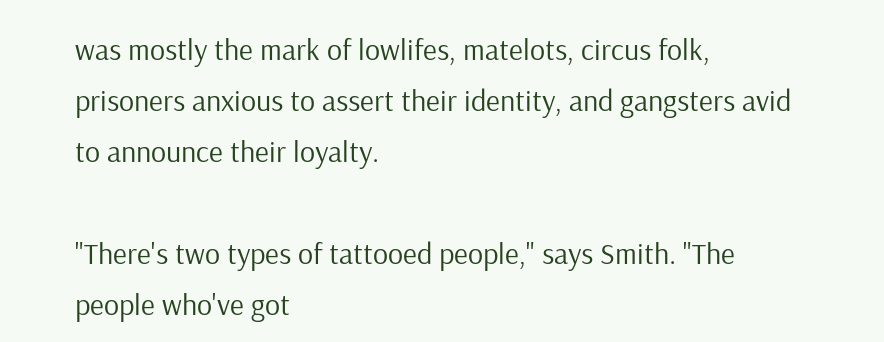was mostly the mark of lowlifes, matelots, circus folk, prisoners anxious to assert their identity, and gangsters avid to announce their loyalty.

"There's two types of tattooed people," says Smith. "The people who've got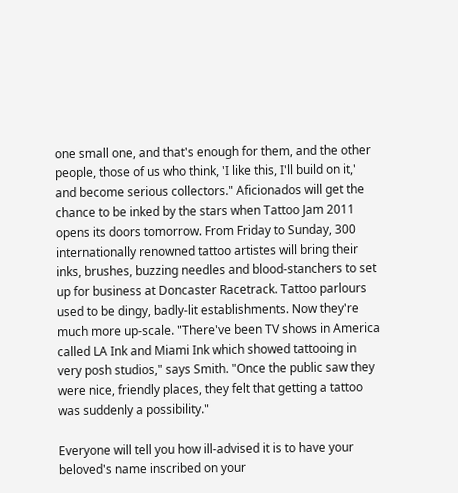one small one, and that's enough for them, and the other people, those of us who think, 'I like this, I'll build on it,' and become serious collectors." Aficionados will get the chance to be inked by the stars when Tattoo Jam 2011 opens its doors tomorrow. From Friday to Sunday, 300 internationally renowned tattoo artistes will bring their inks, brushes, buzzing needles and blood-stanchers to set up for business at Doncaster Racetrack. Tattoo parlours used to be dingy, badly-lit establishments. Now they're much more up-scale. "There've been TV shows in America called LA Ink and Miami Ink which showed tattooing in very posh studios," says Smith. "Once the public saw they were nice, friendly places, they felt that getting a tattoo was suddenly a possibility."

Everyone will tell you how ill-advised it is to have your beloved's name inscribed on your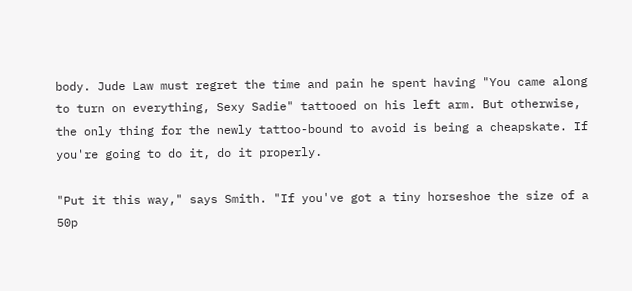body. Jude Law must regret the time and pain he spent having "You came along to turn on everything, Sexy Sadie" tattooed on his left arm. But otherwise, the only thing for the newly tattoo-bound to avoid is being a cheapskate. If you're going to do it, do it properly.

"Put it this way," says Smith. "If you've got a tiny horseshoe the size of a 50p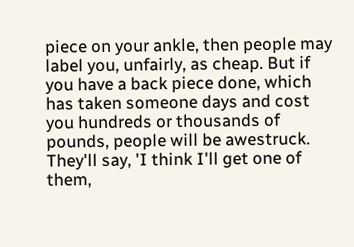piece on your ankle, then people may label you, unfairly, as cheap. But if you have a back piece done, which has taken someone days and cost you hundreds or thousands of pounds, people will be awestruck. They'll say, 'I think I'll get one of them,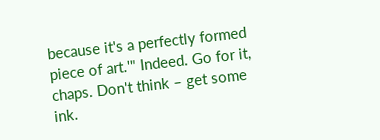because it's a perfectly formed piece of art.'" Indeed. Go for it, chaps. Don't think – get some ink.